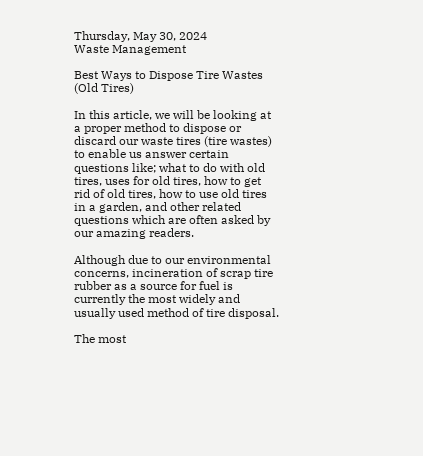Thursday, May 30, 2024
Waste Management

Best Ways to Dispose Tire Wastes (Old Tires)

In this article, we will be looking at a proper method to dispose or discard our waste tires (tire wastes) to enable us answer certain questions like; what to do with old tires, uses for old tires, how to get rid of old tires, how to use old tires in a garden, and other related questions which are often asked by our amazing readers.

Although due to our environmental concerns, incineration of scrap tire rubber as a source for fuel is currently the most widely and usually used method of tire disposal.

The most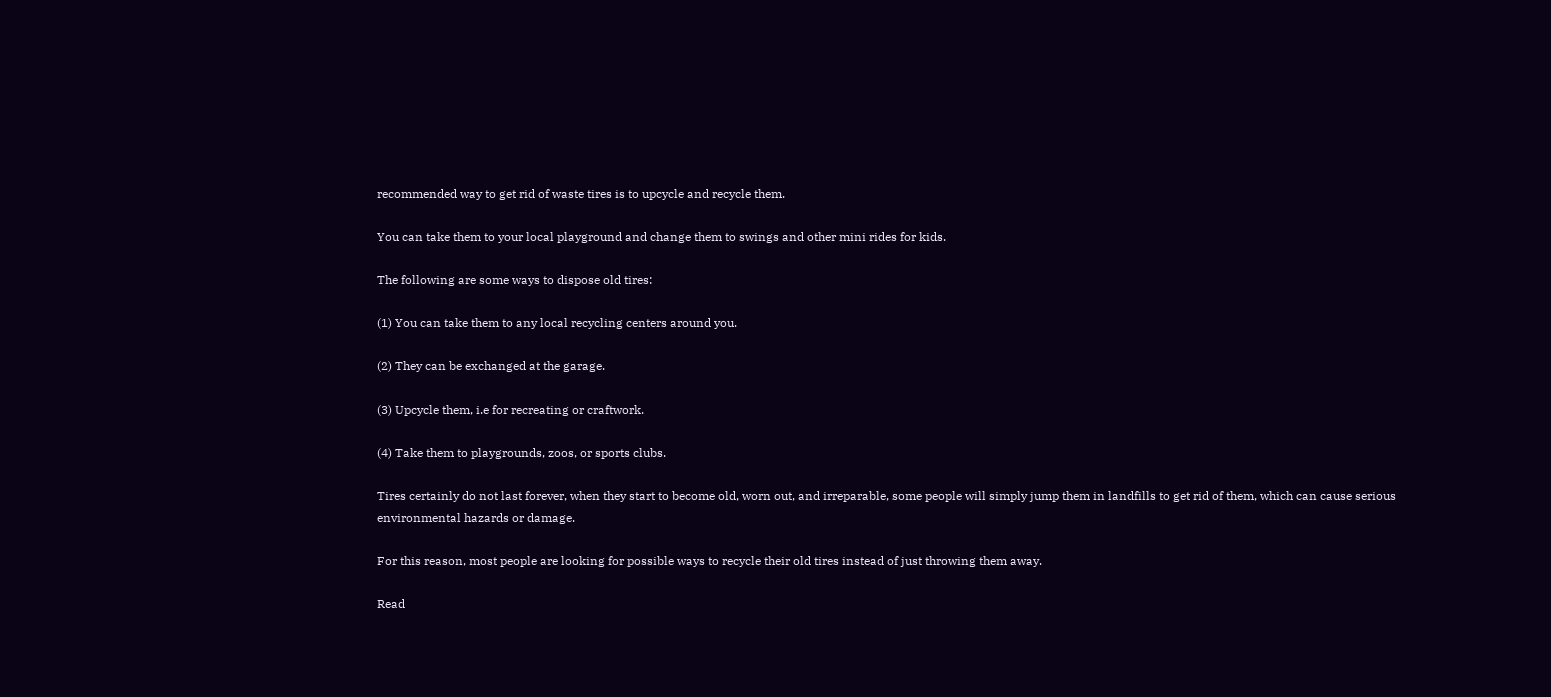recommended way to get rid of waste tires is to upcycle and recycle them.

You can take them to your local playground and change them to swings and other mini rides for kids.

The following are some ways to dispose old tires:

(1) You can take them to any local recycling centers around you.

(2) They can be exchanged at the garage.

(3) Upcycle them, i.e for recreating or craftwork.

(4) Take them to playgrounds, zoos, or sports clubs.

Tires certainly do not last forever, when they start to become old, worn out, and irreparable, some people will simply jump them in landfills to get rid of them, which can cause serious environmental hazards or damage.

For this reason, most people are looking for possible ways to recycle their old tires instead of just throwing them away.

Read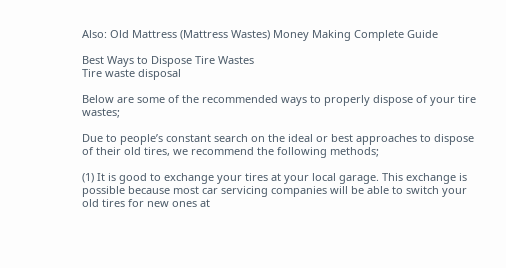Also: Old Mattress (Mattress Wastes) Money Making Complete Guide

Best Ways to Dispose Tire Wastes
Tire waste disposal

Below are some of the recommended ways to properly dispose of your tire wastes;

Due to people’s constant search on the ideal or best approaches to dispose of their old tires, we recommend the following methods;

(1) It is good to exchange your tires at your local garage. This exchange is possible because most car servicing companies will be able to switch your old tires for new ones at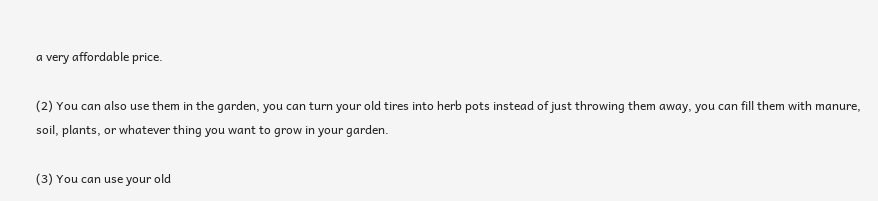a very affordable price.

(2) You can also use them in the garden, you can turn your old tires into herb pots instead of just throwing them away, you can fill them with manure, soil, plants, or whatever thing you want to grow in your garden.

(3) You can use your old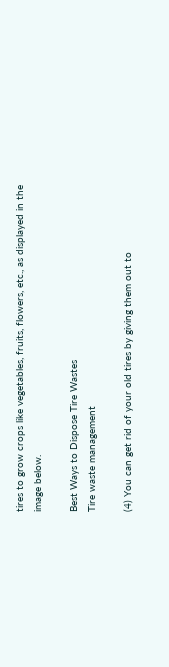tires to grow crops like vegetables, fruits, flowers, etc., as displayed in the image below.

Best Ways to Dispose Tire Wastes
Tire waste management

(4) You can get rid of your old tires by giving them out to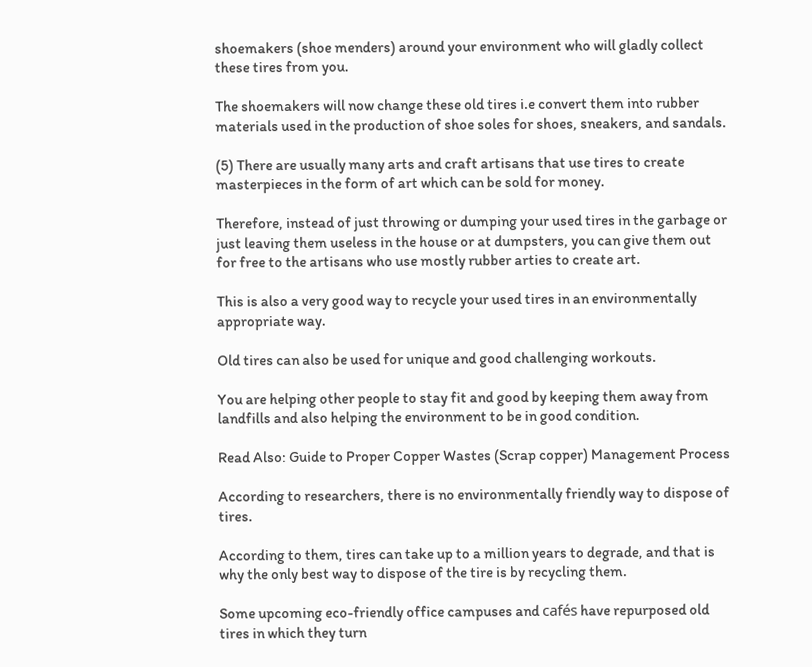shoemakers (shoe menders) around your environment who will gladly collect these tires from you.

The shoemakers will now change these old tires i.e convert them into rubber materials used in the production of shoe soles for shoes, sneakers, and sandals.

(5) There are usually many arts and craft artisans that use tires to create masterpieces in the form of art which can be sold for money.

Therefore, instead of just throwing or dumping your used tires in the garbage or just leaving them useless in the house or at dumpsters, you can give them out for free to the artisans who use mostly rubber arties to create art.

This is also a very good way to recycle your used tires in an environmentally appropriate way.

Old tires can also be used for unique and good challenging workouts.

You are helping other people to stay fit and good by keeping them away from landfills and also helping the environment to be in good condition.

Read Also: Guide to Proper Copper Wastes (Scrap copper) Management Process

According to researchers, there is no environmentally friendly way to dispose of tires.

According to them, tires can take up to a million years to degrade, and that is why the only best way to dispose of the tire is by recycling them.

Some upcoming eco-friendly office campuses and cafés have repurposed old tires in which they turn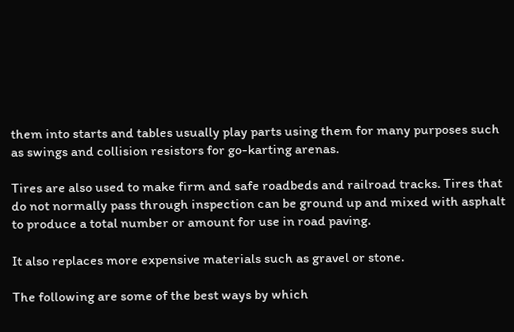them into starts and tables usually play parts using them for many purposes such as swings and collision resistors for go-karting arenas.

Tires are also used to make firm and safe roadbeds and railroad tracks. Tires that do not normally pass through inspection can be ground up and mixed with asphalt to produce a total number or amount for use in road paving.

It also replaces more expensive materials such as gravel or stone.

The following are some of the best ways by which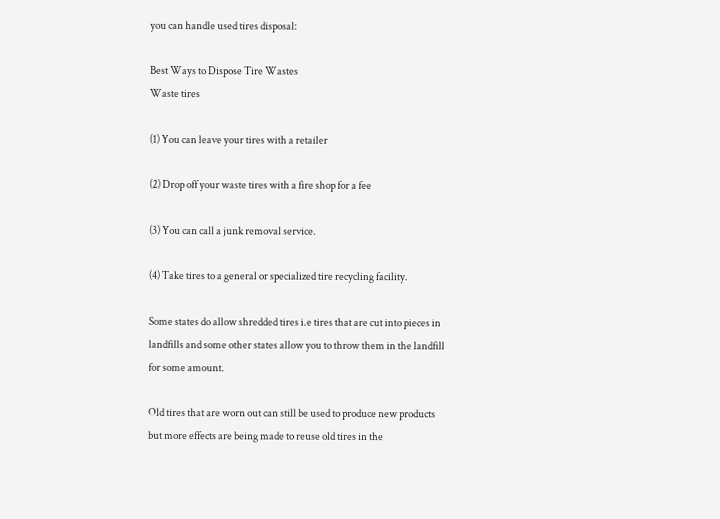you can handle used tires disposal:

Best Ways to Dispose Tire Wastes
Waste tires

(1) You can leave your tires with a retailer

(2) Drop off your waste tires with a fire shop for a fee

(3) You can call a junk removal service.

(4) Take tires to a general or specialized tire recycling facility.

Some states do allow shredded tires i.e tires that are cut into pieces in landfills and some other states allow you to throw them in the landfill for some amount.

Old tires that are worn out can still be used to produce new products but more effects are being made to reuse old tires in the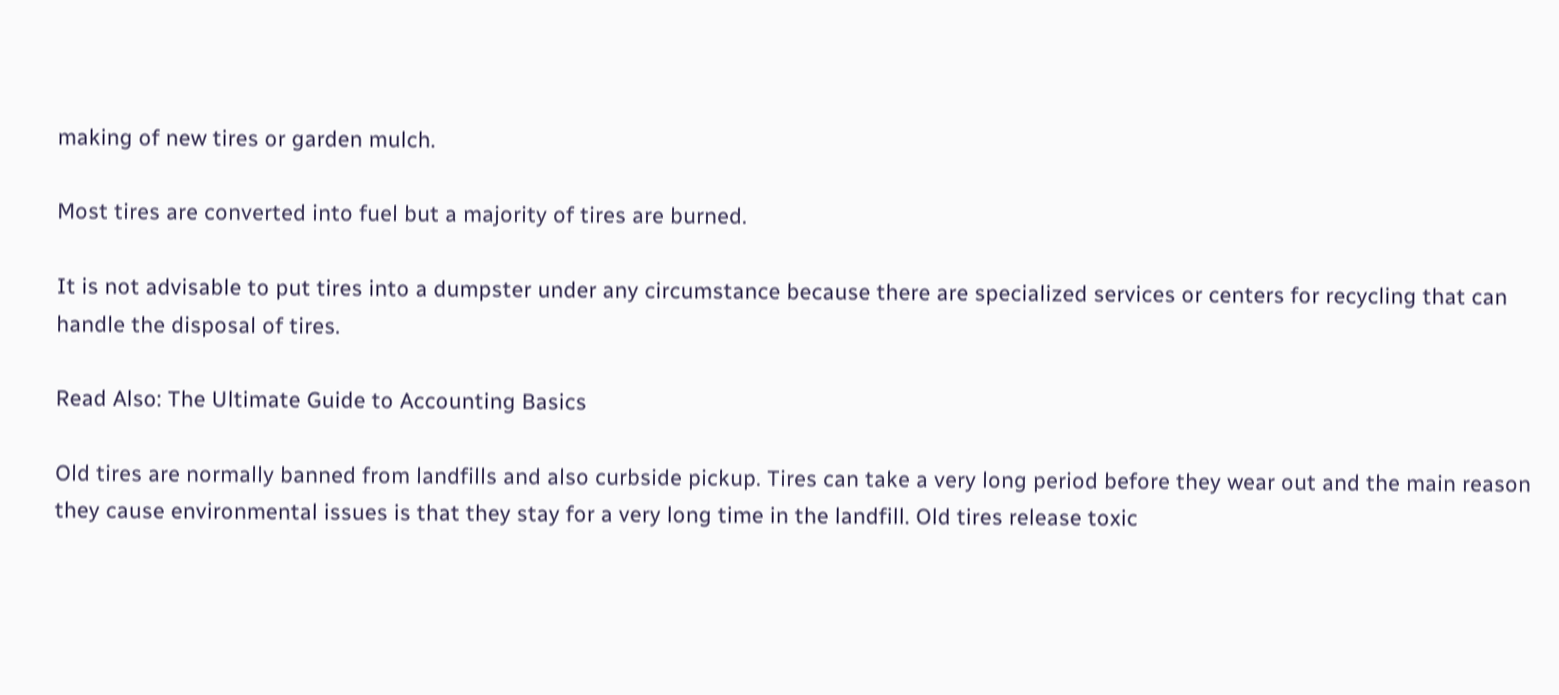making of new tires or garden mulch.

Most tires are converted into fuel but a majority of tires are burned.

It is not advisable to put tires into a dumpster under any circumstance because there are specialized services or centers for recycling that can handle the disposal of tires.

Read Also: The Ultimate Guide to Accounting Basics

Old tires are normally banned from landfills and also curbside pickup. Tires can take a very long period before they wear out and the main reason they cause environmental issues is that they stay for a very long time in the landfill. Old tires release toxic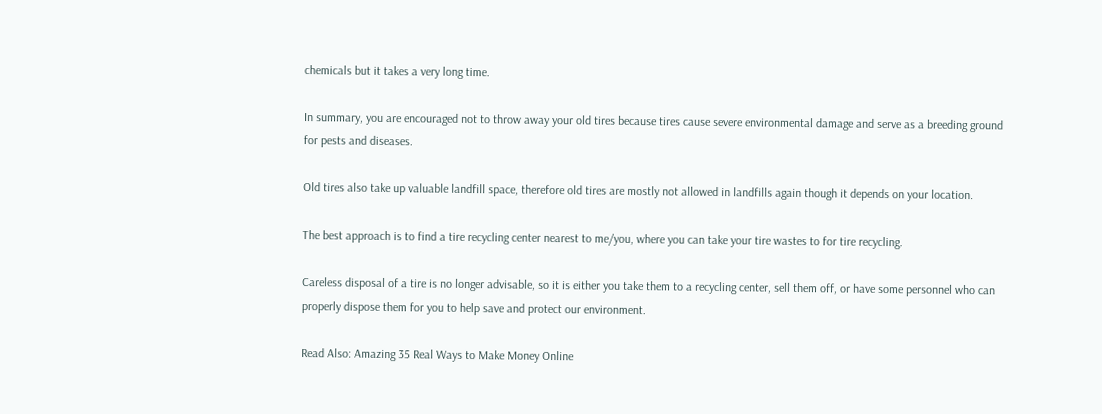chemicals but it takes a very long time.

In summary, you are encouraged not to throw away your old tires because tires cause severe environmental damage and serve as a breeding ground for pests and diseases.

Old tires also take up valuable landfill space, therefore old tires are mostly not allowed in landfills again though it depends on your location.

The best approach is to find a tire recycling center nearest to me/you, where you can take your tire wastes to for tire recycling.

Careless disposal of a tire is no longer advisable, so it is either you take them to a recycling center, sell them off, or have some personnel who can properly dispose them for you to help save and protect our environment.

Read Also: Amazing 35 Real Ways to Make Money Online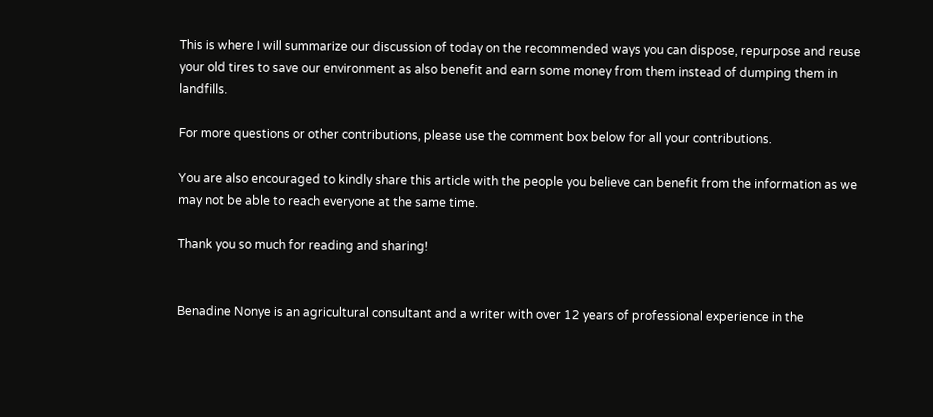This is where I will summarize our discussion of today on the recommended ways you can dispose, repurpose and reuse your old tires to save our environment as also benefit and earn some money from them instead of dumping them in landfills.

For more questions or other contributions, please use the comment box below for all your contributions.

You are also encouraged to kindly share this article with the people you believe can benefit from the information as we may not be able to reach everyone at the same time.

Thank you so much for reading and sharing!


Benadine Nonye is an agricultural consultant and a writer with over 12 years of professional experience in the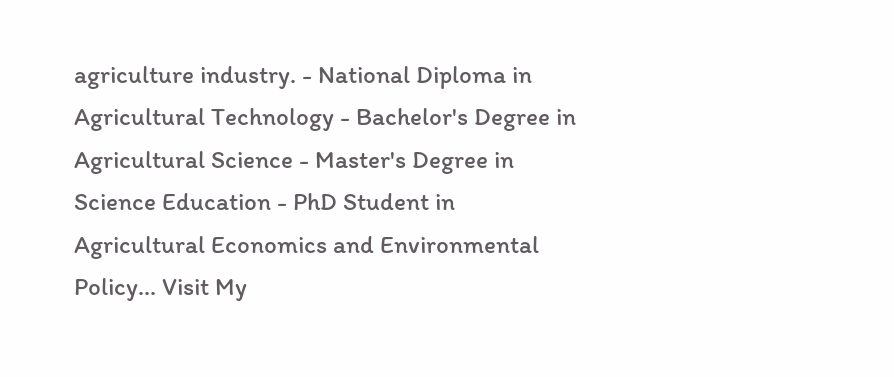agriculture industry. - National Diploma in Agricultural Technology - Bachelor's Degree in Agricultural Science - Master's Degree in Science Education - PhD Student in Agricultural Economics and Environmental Policy... Visit My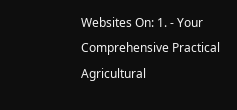Websites On: 1. - Your Comprehensive Practical Agricultural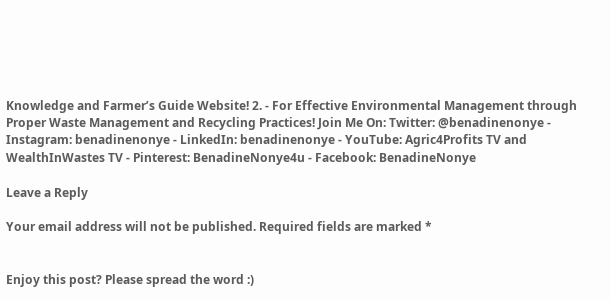Knowledge and Farmer’s Guide Website! 2. - For Effective Environmental Management through Proper Waste Management and Recycling Practices! Join Me On: Twitter: @benadinenonye - Instagram: benadinenonye - LinkedIn: benadinenonye - YouTube: Agric4Profits TV and WealthInWastes TV - Pinterest: BenadineNonye4u - Facebook: BenadineNonye

Leave a Reply

Your email address will not be published. Required fields are marked *


Enjoy this post? Please spread the word :)